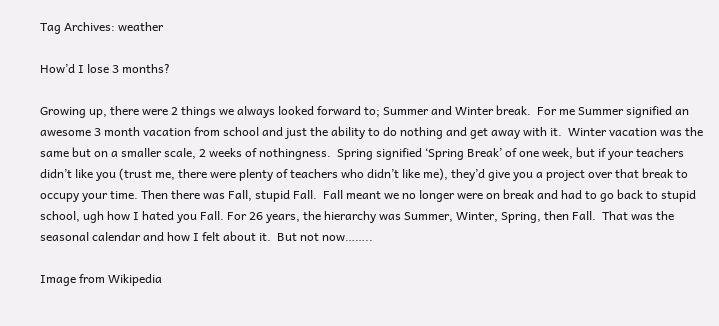Tag Archives: weather

How’d I lose 3 months?

Growing up, there were 2 things we always looked forward to; Summer and Winter break.  For me Summer signified an awesome 3 month vacation from school and just the ability to do nothing and get away with it.  Winter vacation was the same but on a smaller scale, 2 weeks of nothingness.  Spring signified ‘Spring Break’ of one week, but if your teachers didn’t like you (trust me, there were plenty of teachers who didn’t like me), they’d give you a project over that break to occupy your time. Then there was Fall, stupid Fall.  Fall meant we no longer were on break and had to go back to stupid school, ugh how I hated you Fall. For 26 years, the hierarchy was Summer, Winter, Spring, then Fall.  That was the seasonal calendar and how I felt about it.  But not now……..

Image from Wikipedia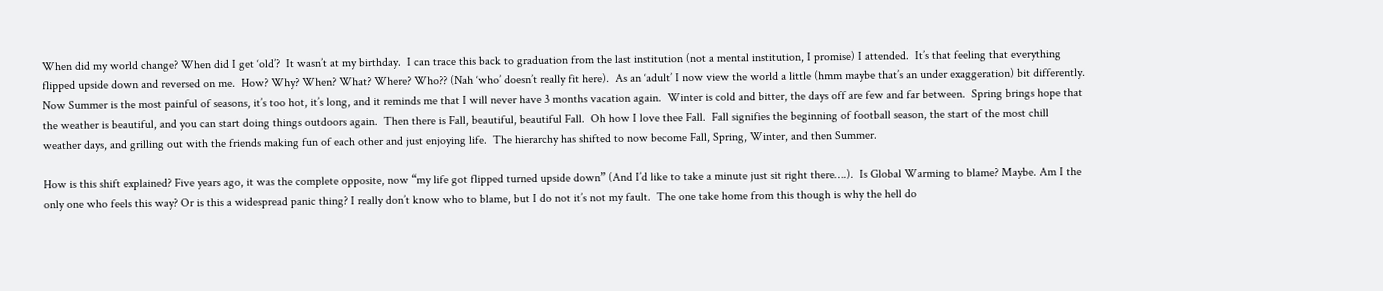When did my world change? When did I get ‘old’?  It wasn’t at my birthday.  I can trace this back to graduation from the last institution (not a mental institution, I promise) I attended.  It’s that feeling that everything flipped upside down and reversed on me.  How? Why? When? What? Where? Who?? (Nah ‘who’ doesn’t really fit here).  As an ‘adult’ I now view the world a little (hmm maybe that’s an under exaggeration) bit differently.  Now Summer is the most painful of seasons, it’s too hot, it’s long, and it reminds me that I will never have 3 months vacation again.  Winter is cold and bitter, the days off are few and far between.  Spring brings hope that the weather is beautiful, and you can start doing things outdoors again.  Then there is Fall, beautiful, beautiful Fall.  Oh how I love thee Fall.  Fall signifies the beginning of football season, the start of the most chill weather days, and grilling out with the friends making fun of each other and just enjoying life.  The hierarchy has shifted to now become Fall, Spring, Winter, and then Summer.

How is this shift explained? Five years ago, it was the complete opposite, now “my life got flipped turned upside down” (And I’d like to take a minute just sit right there….).  Is Global Warming to blame? Maybe. Am I the only one who feels this way? Or is this a widespread panic thing? I really don’t know who to blame, but I do not it’s not my fault.  The one take home from this though is why the hell do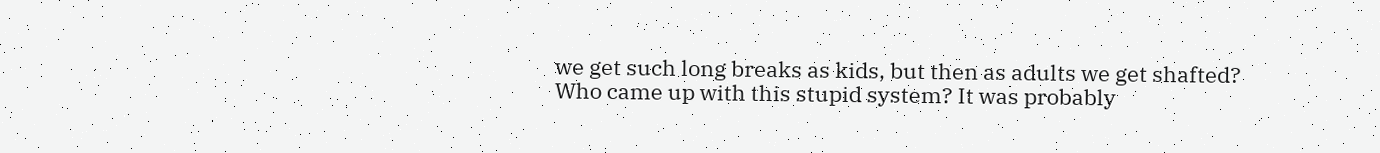we get such long breaks as kids, but then as adults we get shafted? Who came up with this stupid system? It was probably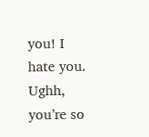you! I hate you. Ughh, you’re so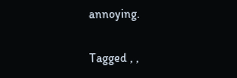annoying.

Tagged , ,